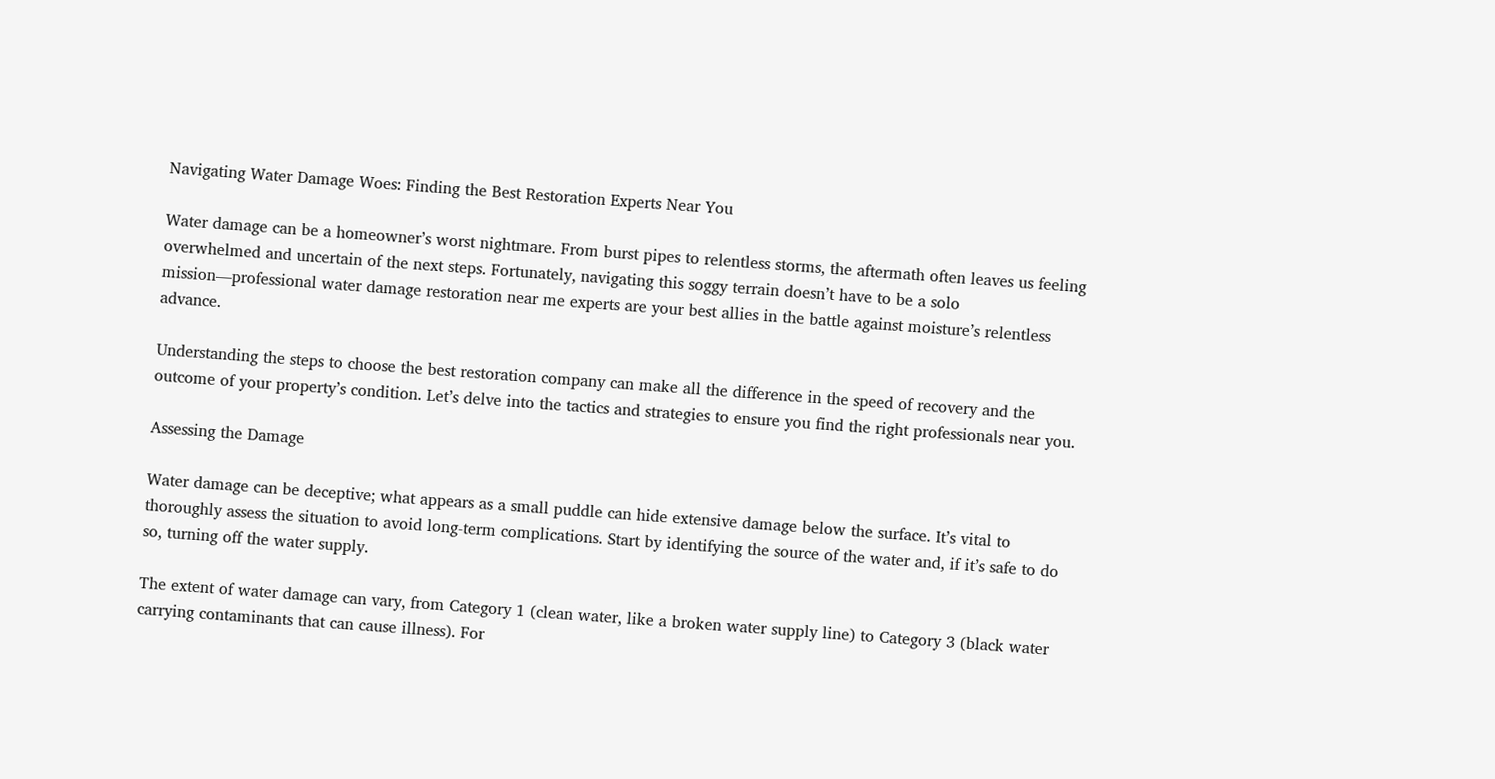Navigating Water Damage Woes: Finding the Best Restoration Experts Near You

Water damage can be a homeowner’s worst nightmare. From burst pipes to relentless storms, the aftermath often leaves us feeling overwhelmed and uncertain of the next steps. Fortunately, navigating this soggy terrain doesn’t have to be a solo mission—professional water damage restoration near me experts are your best allies in the battle against moisture’s relentless advance.

Understanding the steps to choose the best restoration company can make all the difference in the speed of recovery and the outcome of your property’s condition. Let’s delve into the tactics and strategies to ensure you find the right professionals near you.

Assessing the Damage

Water damage can be deceptive; what appears as a small puddle can hide extensive damage below the surface. It’s vital to thoroughly assess the situation to avoid long-term complications. Start by identifying the source of the water and, if it’s safe to do so, turning off the water supply.

The extent of water damage can vary, from Category 1 (clean water, like a broken water supply line) to Category 3 (black water carrying contaminants that can cause illness). For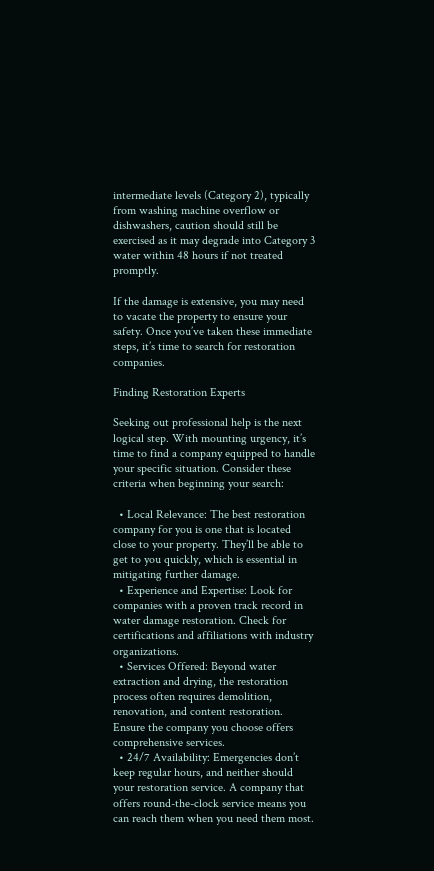intermediate levels (Category 2), typically from washing machine overflow or dishwashers, caution should still be exercised as it may degrade into Category 3 water within 48 hours if not treated promptly.

If the damage is extensive, you may need to vacate the property to ensure your safety. Once you’ve taken these immediate steps, it’s time to search for restoration companies.

Finding Restoration Experts

Seeking out professional help is the next logical step. With mounting urgency, it’s time to find a company equipped to handle your specific situation. Consider these criteria when beginning your search:

  • Local Relevance: The best restoration company for you is one that is located close to your property. They’ll be able to get to you quickly, which is essential in mitigating further damage.
  • Experience and Expertise: Look for companies with a proven track record in water damage restoration. Check for certifications and affiliations with industry organizations.
  • Services Offered: Beyond water extraction and drying, the restoration process often requires demolition, renovation, and content restoration. Ensure the company you choose offers comprehensive services.
  • 24/7 Availability: Emergencies don’t keep regular hours, and neither should your restoration service. A company that offers round-the-clock service means you can reach them when you need them most.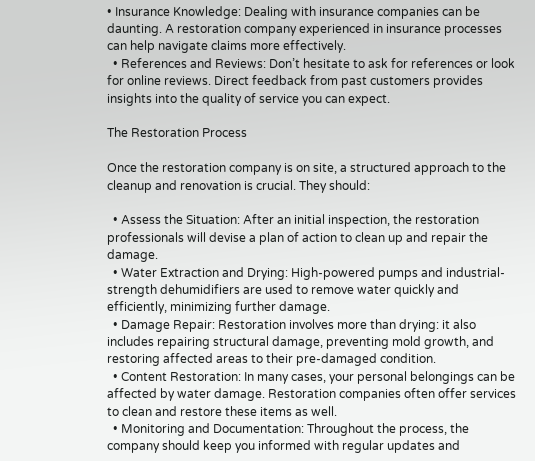• Insurance Knowledge: Dealing with insurance companies can be daunting. A restoration company experienced in insurance processes can help navigate claims more effectively.
  • References and Reviews: Don’t hesitate to ask for references or look for online reviews. Direct feedback from past customers provides insights into the quality of service you can expect.

The Restoration Process

Once the restoration company is on site, a structured approach to the cleanup and renovation is crucial. They should:

  • Assess the Situation: After an initial inspection, the restoration professionals will devise a plan of action to clean up and repair the damage.
  • Water Extraction and Drying: High-powered pumps and industrial-strength dehumidifiers are used to remove water quickly and efficiently, minimizing further damage.
  • Damage Repair: Restoration involves more than drying: it also includes repairing structural damage, preventing mold growth, and restoring affected areas to their pre-damaged condition.
  • Content Restoration: In many cases, your personal belongings can be affected by water damage. Restoration companies often offer services to clean and restore these items as well.
  • Monitoring and Documentation: Throughout the process, the company should keep you informed with regular updates and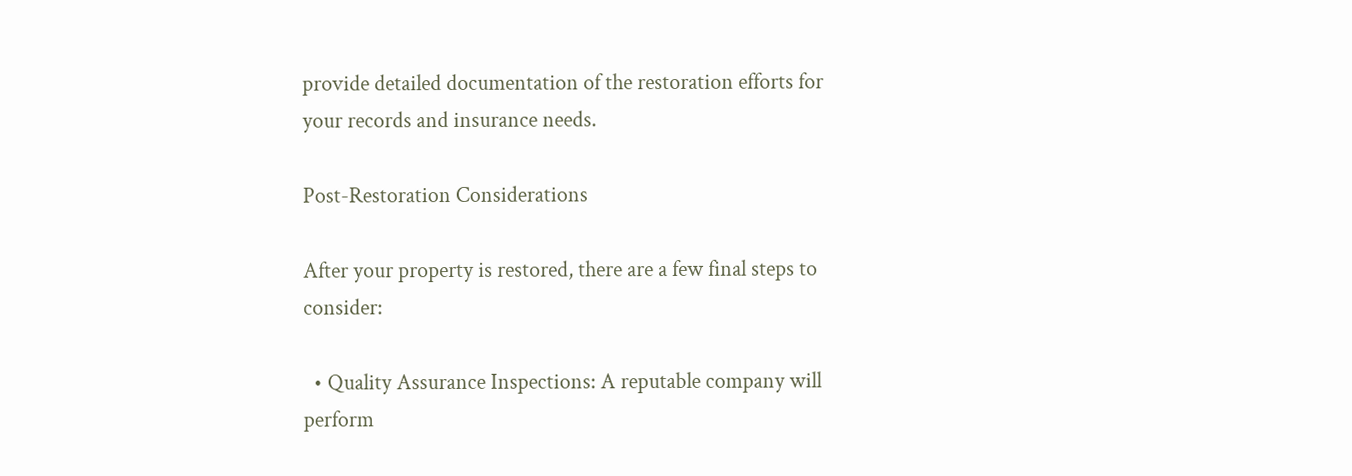provide detailed documentation of the restoration efforts for your records and insurance needs.

Post-Restoration Considerations

After your property is restored, there are a few final steps to consider:

  • Quality Assurance Inspections: A reputable company will perform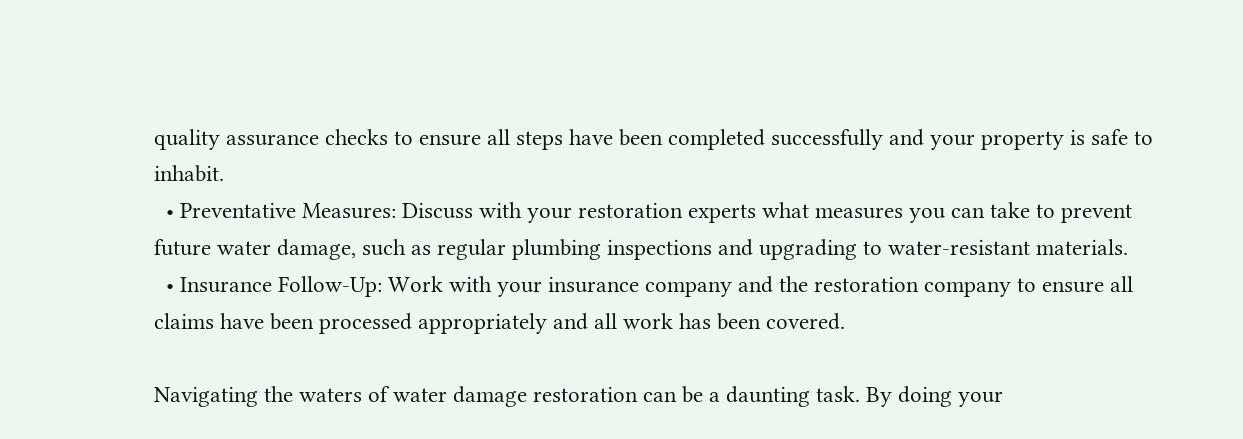quality assurance checks to ensure all steps have been completed successfully and your property is safe to inhabit.
  • Preventative Measures: Discuss with your restoration experts what measures you can take to prevent future water damage, such as regular plumbing inspections and upgrading to water-resistant materials.
  • Insurance Follow-Up: Work with your insurance company and the restoration company to ensure all claims have been processed appropriately and all work has been covered.

Navigating the waters of water damage restoration can be a daunting task. By doing your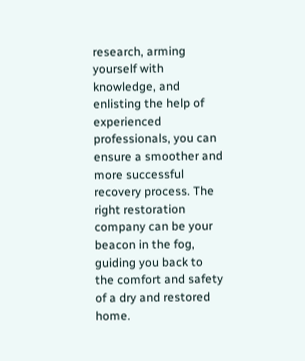research, arming yourself with knowledge, and enlisting the help of experienced professionals, you can ensure a smoother and more successful recovery process. The right restoration company can be your beacon in the fog, guiding you back to the comfort and safety of a dry and restored home.